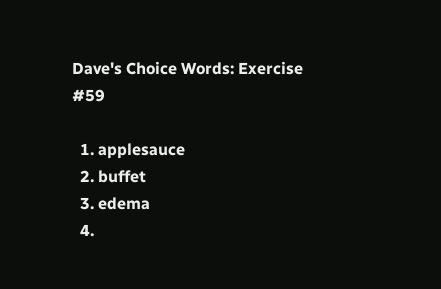Dave's Choice Words: Exercise #59

  1. applesauce
  2. buffet
  3. edema
  4.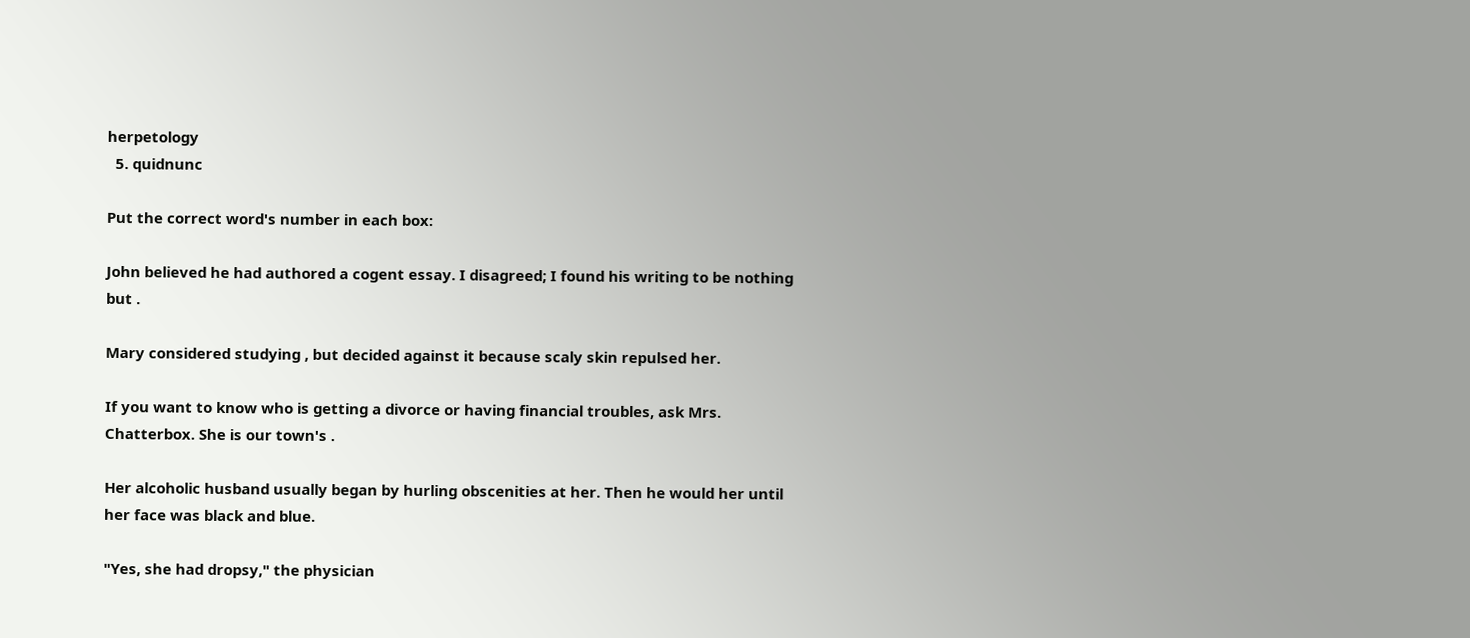herpetology
  5. quidnunc

Put the correct word's number in each box:

John believed he had authored a cogent essay. I disagreed; I found his writing to be nothing but .

Mary considered studying , but decided against it because scaly skin repulsed her.

If you want to know who is getting a divorce or having financial troubles, ask Mrs. Chatterbox. She is our town's .

Her alcoholic husband usually began by hurling obscenities at her. Then he would her until her face was black and blue.

"Yes, she had dropsy," the physician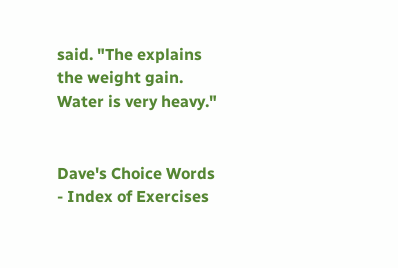said. "The explains the weight gain. Water is very heavy."


Dave's Choice Words - Index of Exercises